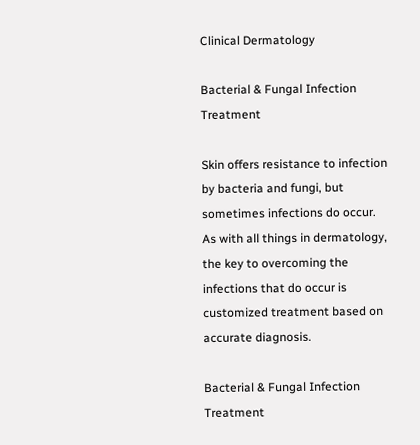Clinical Dermatology

Bacterial & Fungal Infection Treatment

Skin offers resistance to infection by bacteria and fungi, but sometimes infections do occur. As with all things in dermatology, the key to overcoming the infections that do occur is customized treatment based on accurate diagnosis.

Bacterial & Fungal Infection Treatment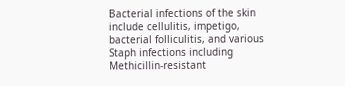Bacterial infections of the skin include cellulitis, impetigo, bacterial folliculitis, and various Staph infections including Methicillin-resistant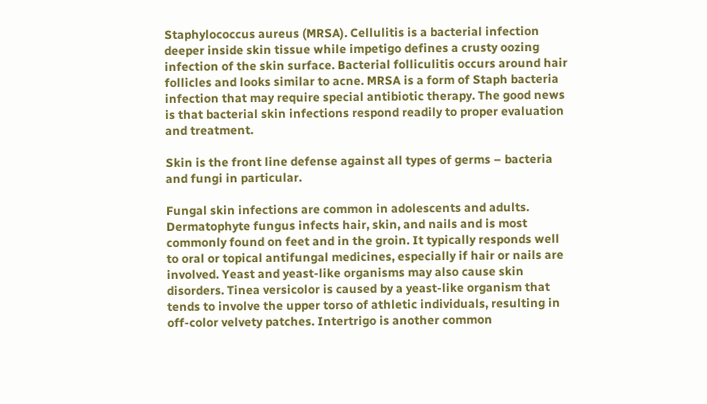Staphylococcus aureus (MRSA). Cellulitis is a bacterial infection deeper inside skin tissue while impetigo defines a crusty oozing infection of the skin surface. Bacterial folliculitis occurs around hair follicles and looks similar to acne. MRSA is a form of Staph bacteria infection that may require special antibiotic therapy. The good news is that bacterial skin infections respond readily to proper evaluation and treatment.

Skin is the front line defense against all types of germs – bacteria and fungi in particular.

Fungal skin infections are common in adolescents and adults. Dermatophyte fungus infects hair, skin, and nails and is most commonly found on feet and in the groin. It typically responds well to oral or topical antifungal medicines, especially if hair or nails are involved. Yeast and yeast-like organisms may also cause skin disorders. Tinea versicolor is caused by a yeast-like organism that tends to involve the upper torso of athletic individuals, resulting in off-color velvety patches. Intertrigo is another common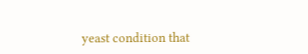yeast condition that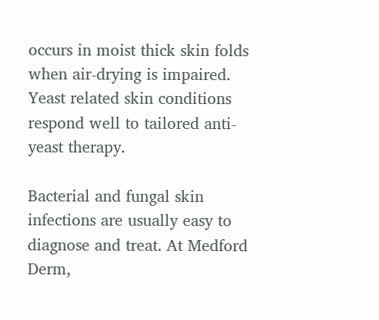occurs in moist thick skin folds when air-drying is impaired. Yeast related skin conditions respond well to tailored anti-yeast therapy.

Bacterial and fungal skin infections are usually easy to diagnose and treat. At Medford Derm,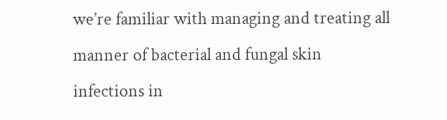we’re familiar with managing and treating all manner of bacterial and fungal skin infections in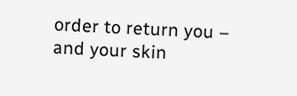order to return you – and your skin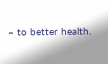– to better health.